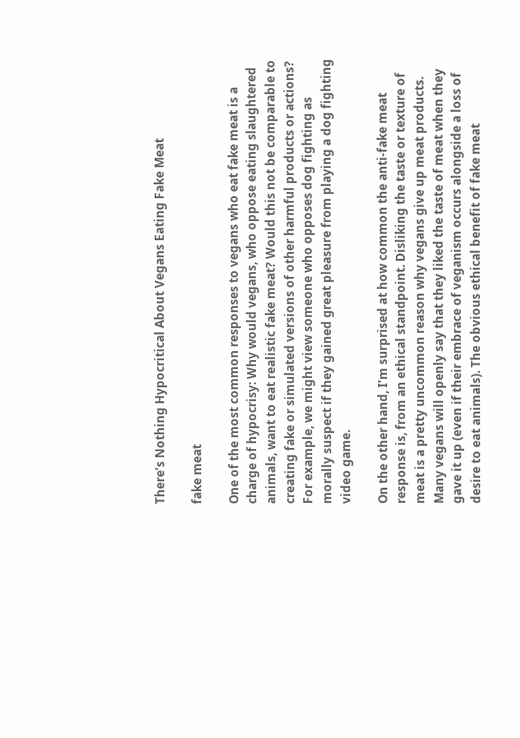There’s Nothing Hypocritical About Vegans Eating Fake Meat

fake meat

One of the most common responses to vegans who eat fake meat is a charge of hypocrisy: Why would vegans, who oppose eating slaughtered animals, want to eat realistic fake meat? Would this not be comparable to creating fake or simulated versions of other harmful products or actions? For example, we might view someone who opposes dog fighting as morally suspect if they gained great pleasure from playing a dog fighting video game.

On the other hand, I’m surprised at how common the anti-fake meat response is, from an ethical standpoint. Disliking the taste or texture of meat is a pretty uncommon reason why vegans give up meat products. Many vegans will openly say that they liked the taste of meat when they gave it up (even if their embrace of veganism occurs alongside a loss of desire to eat animals). The obvious ethical benefit of fake meat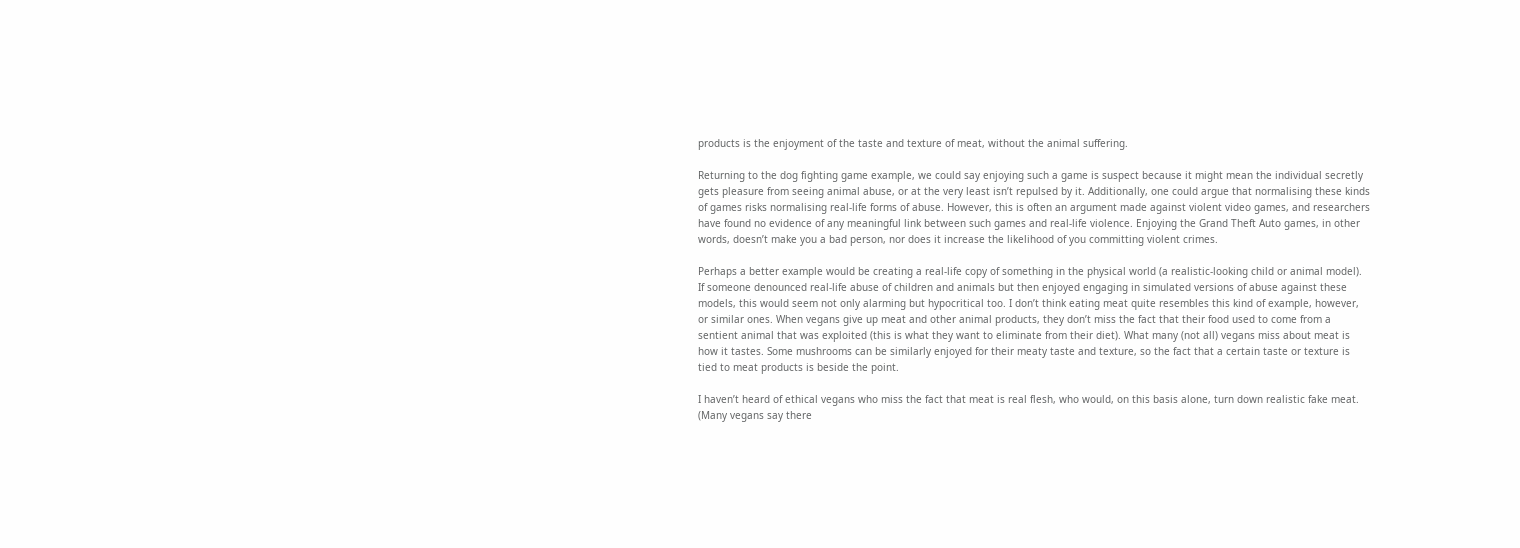products is the enjoyment of the taste and texture of meat, without the animal suffering.

Returning to the dog fighting game example, we could say enjoying such a game is suspect because it might mean the individual secretly gets pleasure from seeing animal abuse, or at the very least isn’t repulsed by it. Additionally, one could argue that normalising these kinds of games risks normalising real-life forms of abuse. However, this is often an argument made against violent video games, and researchers have found no evidence of any meaningful link between such games and real-life violence. Enjoying the Grand Theft Auto games, in other words, doesn’t make you a bad person, nor does it increase the likelihood of you committing violent crimes.

Perhaps a better example would be creating a real-life copy of something in the physical world (a realistic-looking child or animal model). If someone denounced real-life abuse of children and animals but then enjoyed engaging in simulated versions of abuse against these models, this would seem not only alarming but hypocritical too. I don’t think eating meat quite resembles this kind of example, however, or similar ones. When vegans give up meat and other animal products, they don’t miss the fact that their food used to come from a sentient animal that was exploited (this is what they want to eliminate from their diet). What many (not all) vegans miss about meat is how it tastes. Some mushrooms can be similarly enjoyed for their meaty taste and texture, so the fact that a certain taste or texture is tied to meat products is beside the point.

I haven’t heard of ethical vegans who miss the fact that meat is real flesh, who would, on this basis alone, turn down realistic fake meat. (Many vegans say there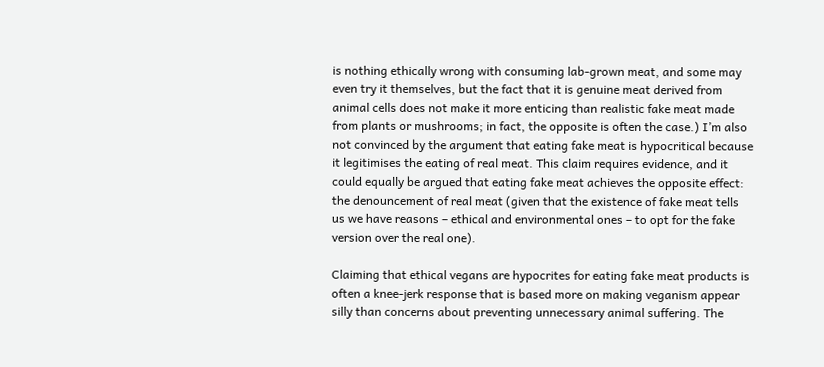is nothing ethically wrong with consuming lab-grown meat, and some may even try it themselves, but the fact that it is genuine meat derived from animal cells does not make it more enticing than realistic fake meat made from plants or mushrooms; in fact, the opposite is often the case.) I’m also not convinced by the argument that eating fake meat is hypocritical because it legitimises the eating of real meat. This claim requires evidence, and it could equally be argued that eating fake meat achieves the opposite effect: the denouncement of real meat (given that the existence of fake meat tells us we have reasons – ethical and environmental ones – to opt for the fake version over the real one).

Claiming that ethical vegans are hypocrites for eating fake meat products is often a knee-jerk response that is based more on making veganism appear silly than concerns about preventing unnecessary animal suffering. The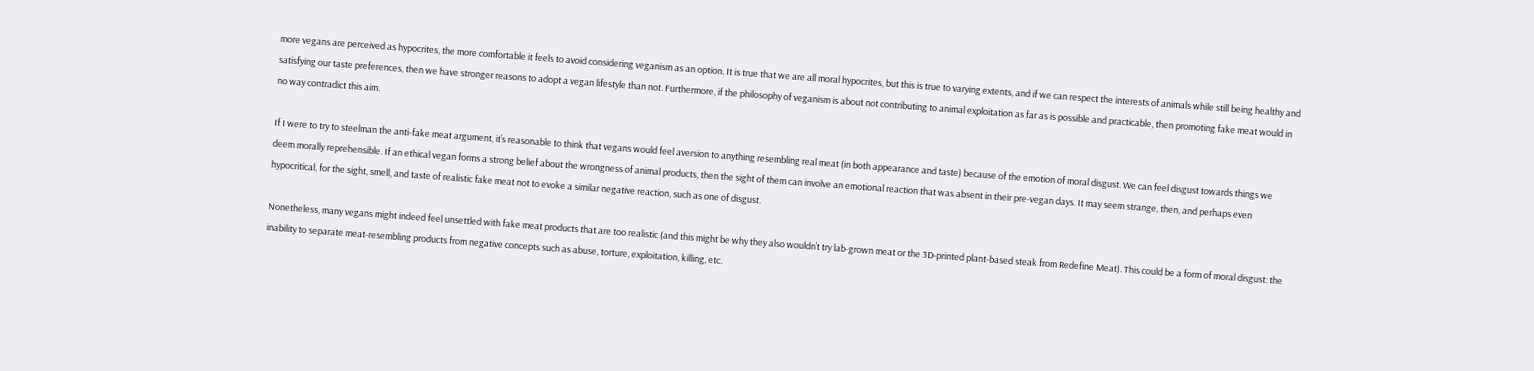more vegans are perceived as hypocrites, the more comfortable it feels to avoid considering veganism as an option. It is true that we are all moral hypocrites, but this is true to varying extents, and if we can respect the interests of animals while still being healthy and satisfying our taste preferences, then we have stronger reasons to adopt a vegan lifestyle than not. Furthermore, if the philosophy of veganism is about not contributing to animal exploitation as far as is possible and practicable, then promoting fake meat would in no way contradict this aim.

If I were to try to steelman the anti-fake meat argument, it’s reasonable to think that vegans would feel aversion to anything resembling real meat (in both appearance and taste) because of the emotion of moral disgust. We can feel disgust towards things we deem morally reprehensible. If an ethical vegan forms a strong belief about the wrongness of animal products, then the sight of them can involve an emotional reaction that was absent in their pre-vegan days. It may seem strange, then, and perhaps even hypocritical, for the sight, smell, and taste of realistic fake meat not to evoke a similar negative reaction, such as one of disgust.

Nonetheless, many vegans might indeed feel unsettled with fake meat products that are too realistic (and this might be why they also wouldn’t try lab-grown meat or the 3D-printed plant-based steak from Redefine Meat). This could be a form of moral disgust: the inability to separate meat-resembling products from negative concepts such as abuse, torture, exploitation, killing, etc.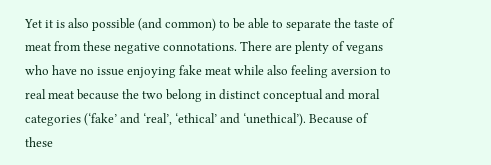Yet it is also possible (and common) to be able to separate the taste of meat from these negative connotations. There are plenty of vegans who have no issue enjoying fake meat while also feeling aversion to real meat because the two belong in distinct conceptual and moral categories (‘fake’ and ‘real’, ‘ethical’ and ‘unethical’). Because of these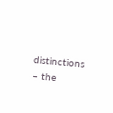distinctions – the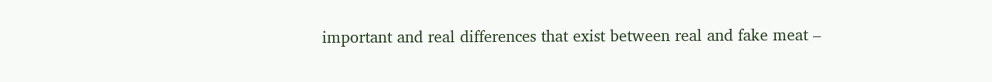important and real differences that exist between real and fake meat –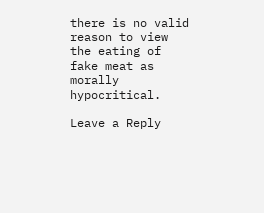there is no valid reason to view the eating of fake meat as morally hypocritical.

Leave a Reply